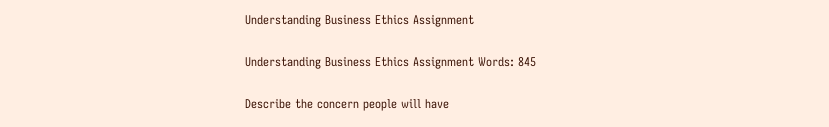Understanding Business Ethics Assignment

Understanding Business Ethics Assignment Words: 845

Describe the concern people will have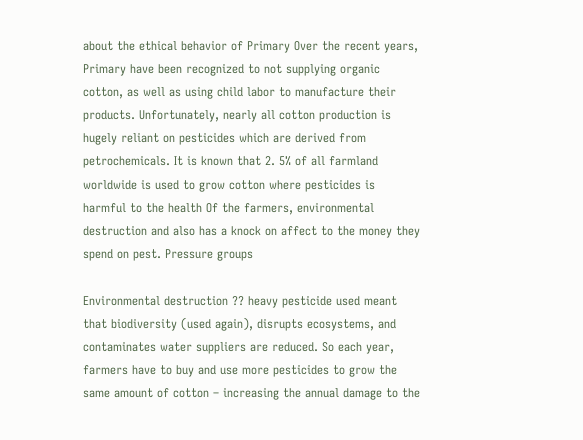about the ethical behavior of Primary Over the recent years, Primary have been recognized to not supplying organic cotton, as well as using child labor to manufacture their products. Unfortunately, nearly all cotton production is hugely reliant on pesticides which are derived from petrochemicals. It is known that 2. 5% of all farmland worldwide is used to grow cotton where pesticides is harmful to the health Of the farmers, environmental destruction and also has a knock on affect to the money they spend on pest. Pressure groups

Environmental destruction ?? heavy pesticide used meant that biodiversity (used again), disrupts ecosystems, and contaminates water suppliers are reduced. So each year, farmers have to buy and use more pesticides to grow the same amount of cotton – increasing the annual damage to the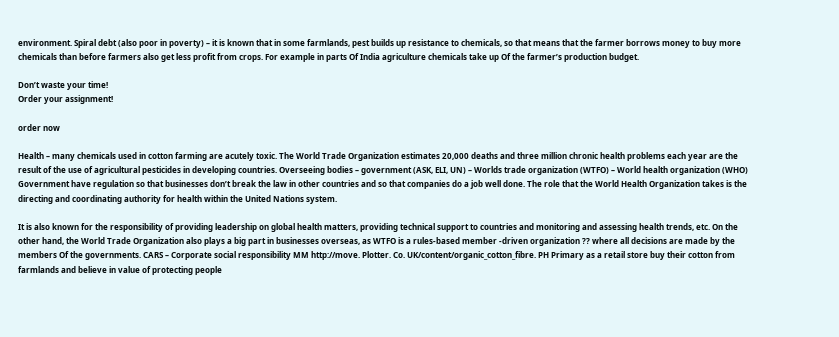environment. Spiral debt (also poor in poverty) – it is known that in some farmlands, pest builds up resistance to chemicals, so that means that the farmer borrows money to buy more chemicals than before farmers also get less profit from crops. For example in parts Of India agriculture chemicals take up Of the farmer’s production budget.

Don’t waste your time!
Order your assignment!

order now

Health – many chemicals used in cotton farming are acutely toxic. The World Trade Organization estimates 20,000 deaths and three million chronic health problems each year are the result of the use of agricultural pesticides in developing countries. Overseeing bodies – government (ASK, ELI, UN) – Worlds trade organization (WTFO) – World health organization (WHO) Government have regulation so that businesses don’t break the law in other countries and so that companies do a job well done. The role that the World Health Organization takes is the directing and coordinating authority for health within the United Nations system.

It is also known for the responsibility of providing leadership on global health matters, providing technical support to countries and monitoring and assessing health trends, etc. On the other hand, the World Trade Organization also plays a big part in businesses overseas, as WTFO is a rules-based member -driven organization ?? where all decisions are made by the members Of the governments. CARS – Corporate social responsibility MM http://move. Plotter. Co. UK/content/organic_cotton_fibre. PH Primary as a retail store buy their cotton from farmlands and believe in value of protecting people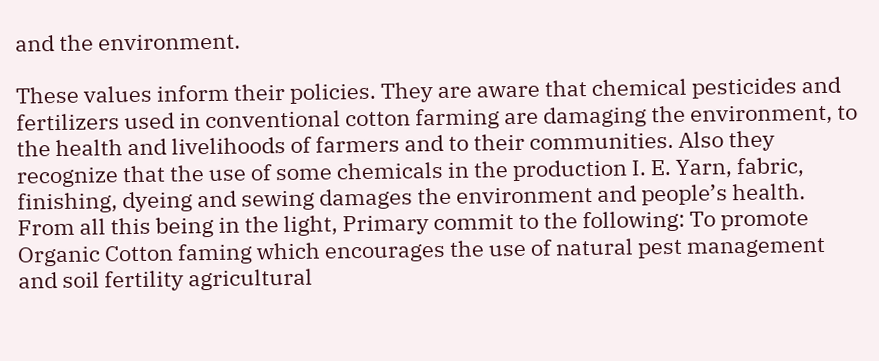and the environment.

These values inform their policies. They are aware that chemical pesticides and fertilizers used in conventional cotton farming are damaging the environment, to the health and livelihoods of farmers and to their communities. Also they recognize that the use of some chemicals in the production I. E. Yarn, fabric, finishing, dyeing and sewing damages the environment and people’s health. From all this being in the light, Primary commit to the following: To promote Organic Cotton faming which encourages the use of natural pest management and soil fertility agricultural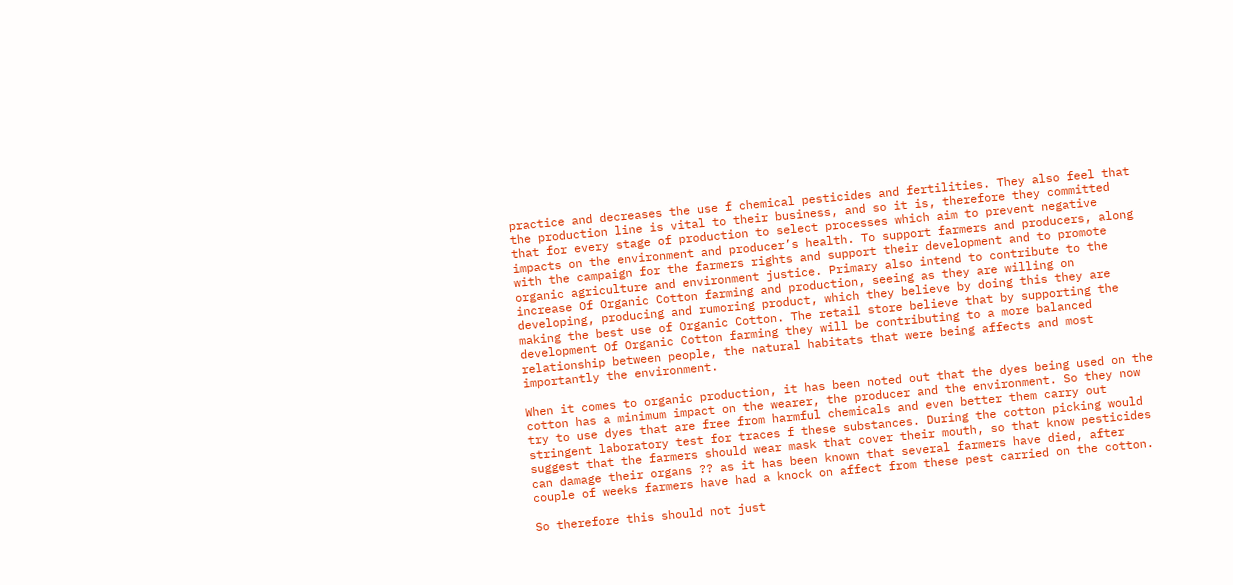practice and decreases the use f chemical pesticides and fertilities. They also feel that the production line is vital to their business, and so it is, therefore they committed that for every stage of production to select processes which aim to prevent negative impacts on the environment and producer’s health. To support farmers and producers, along with the campaign for the farmers rights and support their development and to promote organic agriculture and environment justice. Primary also intend to contribute to the increase Of Organic Cotton farming and production, seeing as they are willing on developing, producing and rumoring product, which they believe by doing this they are making the best use of Organic Cotton. The retail store believe that by supporting the development Of Organic Cotton farming they will be contributing to a more balanced relationship between people, the natural habitats that were being affects and most importantly the environment.

When it comes to organic production, it has been noted out that the dyes being used on the cotton has a minimum impact on the wearer, the producer and the environment. So they now try to use dyes that are free from harmful chemicals and even better them carry out stringent laboratory test for traces f these substances. During the cotton picking would suggest that the farmers should wear mask that cover their mouth, so that know pesticides can damage their organs ?? as it has been known that several farmers have died, after couple of weeks farmers have had a knock on affect from these pest carried on the cotton.

So therefore this should not just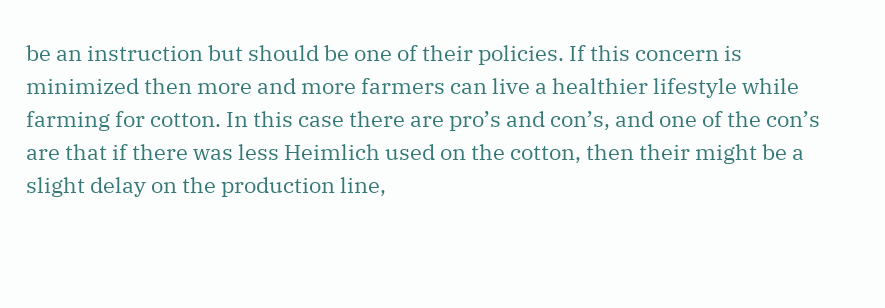be an instruction but should be one of their policies. If this concern is minimized then more and more farmers can live a healthier lifestyle while farming for cotton. In this case there are pro’s and con’s, and one of the con’s are that if there was less Heimlich used on the cotton, then their might be a slight delay on the production line,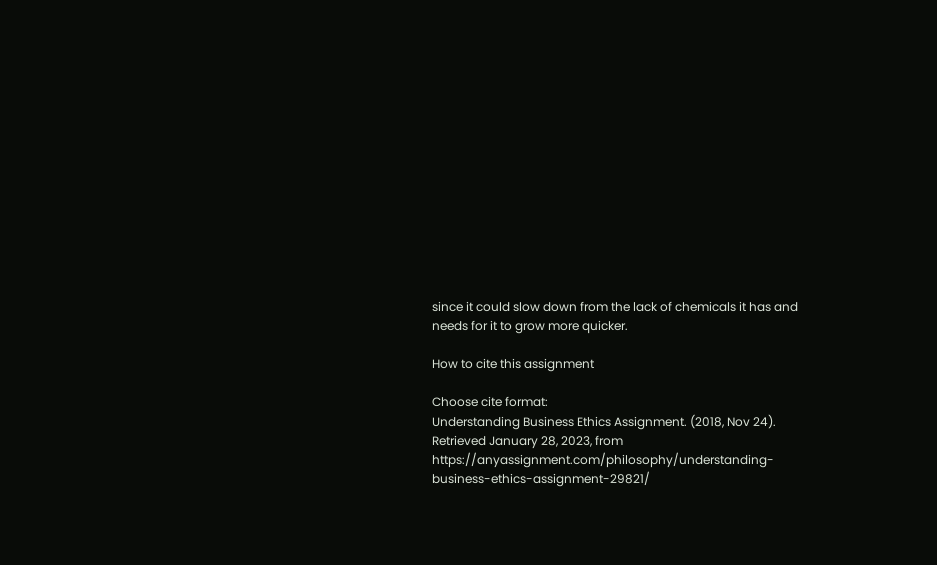since it could slow down from the lack of chemicals it has and needs for it to grow more quicker.

How to cite this assignment

Choose cite format:
Understanding Business Ethics Assignment. (2018, Nov 24). Retrieved January 28, 2023, from https://anyassignment.com/philosophy/understanding-business-ethics-assignment-29821/